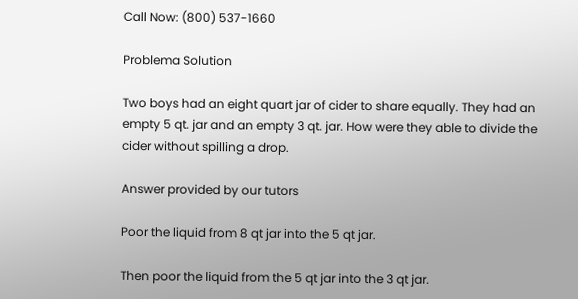Call Now: (800) 537-1660

Problema Solution

Two boys had an eight quart jar of cider to share equally. They had an empty 5 qt. jar and an empty 3 qt. jar. How were they able to divide the cider without spilling a drop.

Answer provided by our tutors

Poor the liquid from 8 qt jar into the 5 qt jar.

Then poor the liquid from the 5 qt jar into the 3 qt jar.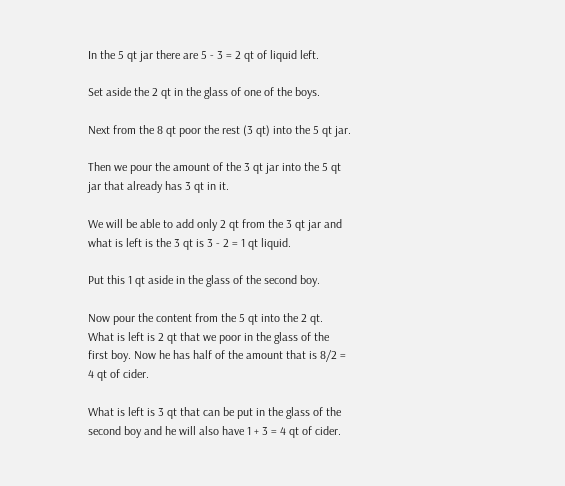In the 5 qt jar there are 5 - 3 = 2 qt of liquid left.

Set aside the 2 qt in the glass of one of the boys.

Next from the 8 qt poor the rest (3 qt) into the 5 qt jar.

Then we pour the amount of the 3 qt jar into the 5 qt jar that already has 3 qt in it.

We will be able to add only 2 qt from the 3 qt jar and what is left is the 3 qt is 3 - 2 = 1 qt liquid.

Put this 1 qt aside in the glass of the second boy.

Now pour the content from the 5 qt into the 2 qt. What is left is 2 qt that we poor in the glass of the first boy. Now he has half of the amount that is 8/2 = 4 qt of cider.

What is left is 3 qt that can be put in the glass of the second boy and he will also have 1 + 3 = 4 qt of cider.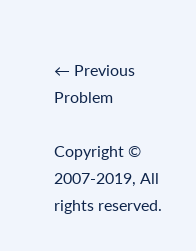← Previous Problem

Copyright © 2007-2019, All rights reserved.